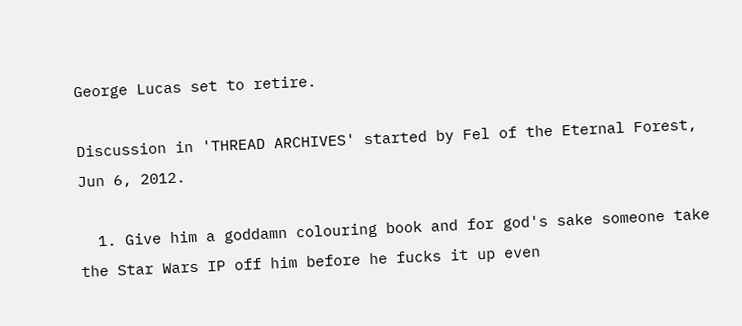George Lucas set to retire.

Discussion in 'THREAD ARCHIVES' started by Fel of the Eternal Forest, Jun 6, 2012.

  1. Give him a goddamn colouring book and for god's sake someone take the Star Wars IP off him before he fucks it up even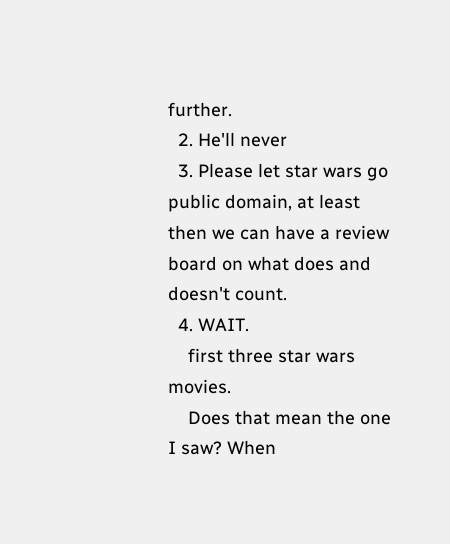further.
  2. He'll never
  3. Please let star wars go public domain, at least then we can have a review board on what does and doesn't count.
  4. WAIT.
    first three star wars movies.
    Does that mean the one I saw? When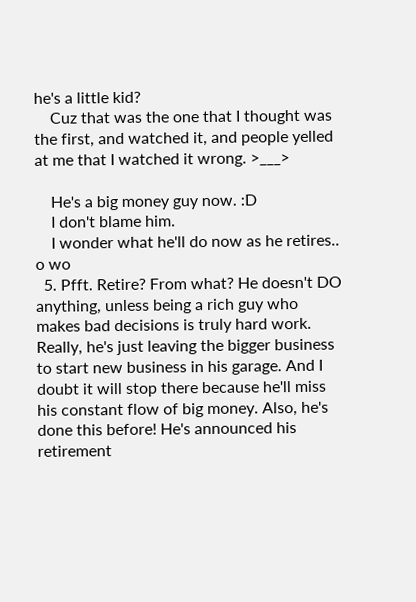he's a little kid?
    Cuz that was the one that I thought was the first, and watched it, and people yelled at me that I watched it wrong. >___>

    He's a big money guy now. :D
    I don't blame him.
    I wonder what he'll do now as he retires.. o wo
  5. Pfft. Retire? From what? He doesn't DO anything, unless being a rich guy who makes bad decisions is truly hard work. Really, he's just leaving the bigger business to start new business in his garage. And I doubt it will stop there because he'll miss his constant flow of big money. Also, he's done this before! He's announced his retirement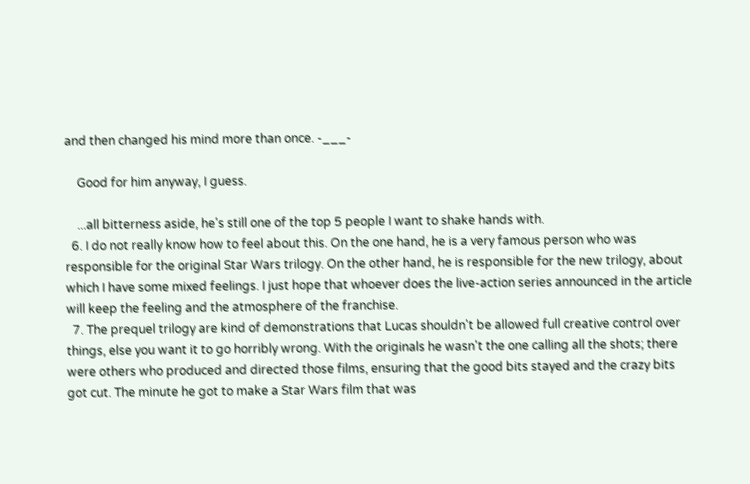and then changed his mind more than once. -___-

    Good for him anyway, I guess.

    ...all bitterness aside, he's still one of the top 5 people I want to shake hands with.
  6. I do not really know how to feel about this. On the one hand, he is a very famous person who was responsible for the original Star Wars trilogy. On the other hand, he is responsible for the new trilogy, about which I have some mixed feelings. I just hope that whoever does the live-action series announced in the article will keep the feeling and the atmosphere of the franchise.
  7. The prequel trilogy are kind of demonstrations that Lucas shouldn't be allowed full creative control over things, else you want it to go horribly wrong. With the originals he wasn't the one calling all the shots; there were others who produced and directed those films, ensuring that the good bits stayed and the crazy bits got cut. The minute he got to make a Star Wars film that was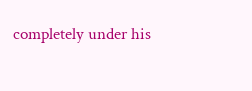completely under his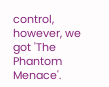control, however, we got 'The Phantom Menace'.